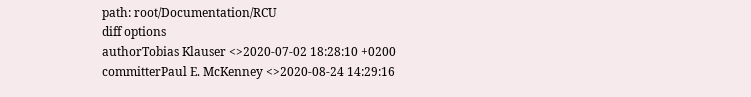path: root/Documentation/RCU
diff options
authorTobias Klauser <>2020-07-02 18:28:10 +0200
committerPaul E. McKenney <>2020-08-24 14:29:16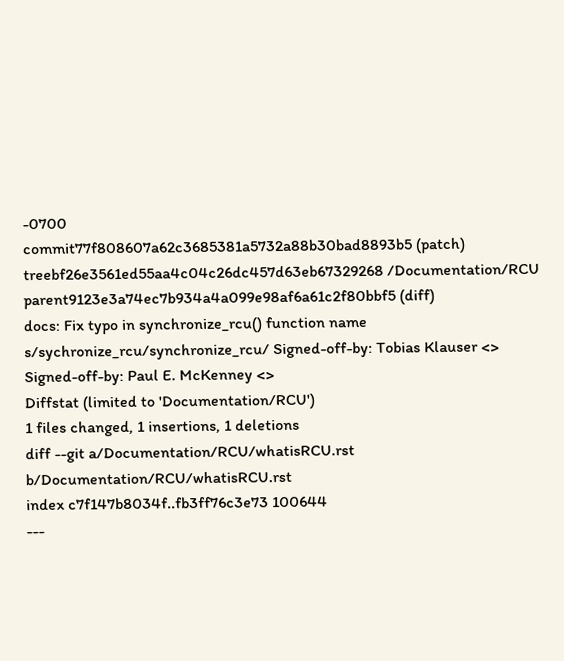-0700
commit77f808607a62c3685381a5732a88b30bad8893b5 (patch)
treebf26e3561ed55aa4c04c26dc457d63eb67329268 /Documentation/RCU
parent9123e3a74ec7b934a4a099e98af6a61c2f80bbf5 (diff)
docs: Fix typo in synchronize_rcu() function name
s/sychronize_rcu/synchronize_rcu/ Signed-off-by: Tobias Klauser <> Signed-off-by: Paul E. McKenney <>
Diffstat (limited to 'Documentation/RCU')
1 files changed, 1 insertions, 1 deletions
diff --git a/Documentation/RCU/whatisRCU.rst b/Documentation/RCU/whatisRCU.rst
index c7f147b8034f..fb3ff76c3e73 100644
---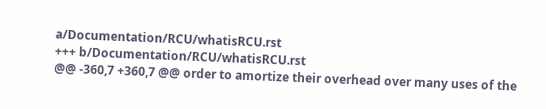a/Documentation/RCU/whatisRCU.rst
+++ b/Documentation/RCU/whatisRCU.rst
@@ -360,7 +360,7 @@ order to amortize their overhead over many uses of the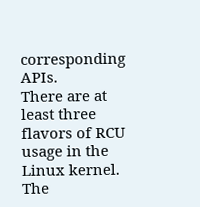corresponding APIs.
There are at least three flavors of RCU usage in the Linux kernel. The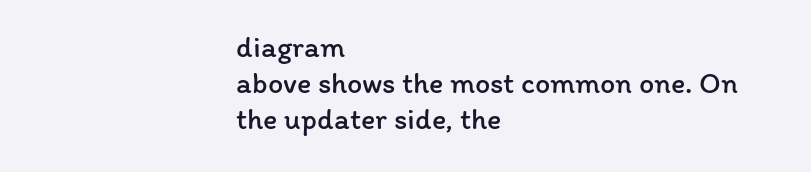diagram
above shows the most common one. On the updater side, the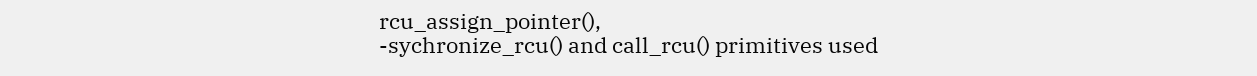rcu_assign_pointer(),
-sychronize_rcu() and call_rcu() primitives used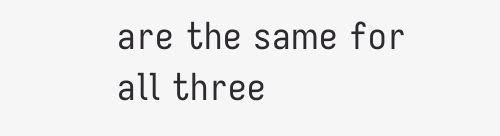are the same for all three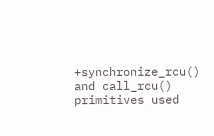+synchronize_rcu() and call_rcu() primitives used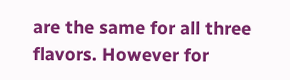are the same for all three
flavors. However for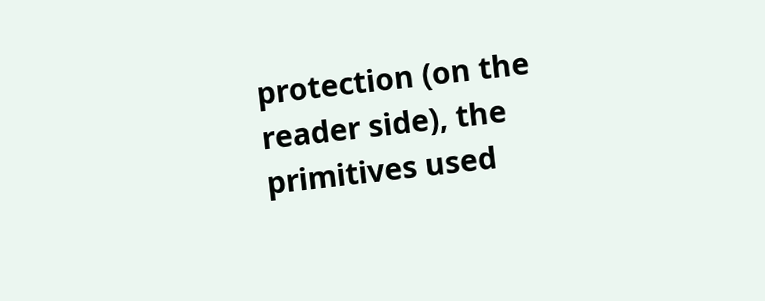protection (on the reader side), the primitives used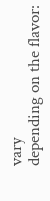vary
depending on the flavor: